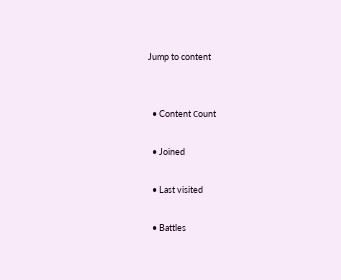Jump to content


  • Content Сount

  • Joined

  • Last visited

  • Battles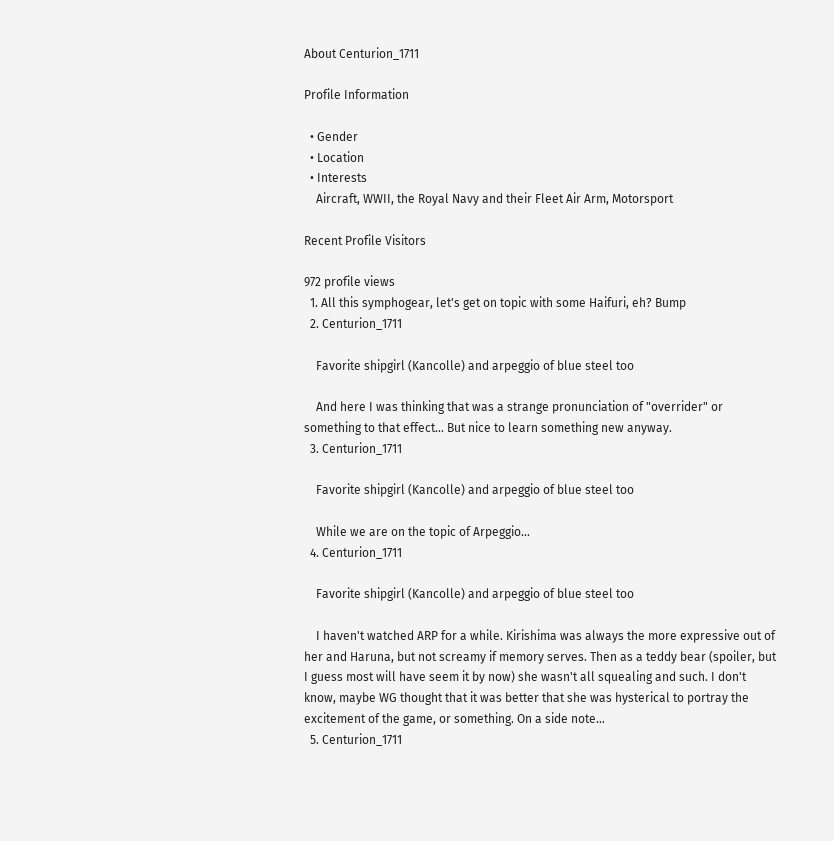About Centurion_1711

Profile Information

  • Gender
  • Location
  • Interests
    Aircraft, WWII, the Royal Navy and their Fleet Air Arm, Motorsport

Recent Profile Visitors

972 profile views
  1. All this symphogear, let's get on topic with some Haifuri, eh? Bump
  2. Centurion_1711

    Favorite shipgirl (Kancolle) and arpeggio of blue steel too

    And here I was thinking that was a strange pronunciation of "overrider" or something to that effect... But nice to learn something new anyway.
  3. Centurion_1711

    Favorite shipgirl (Kancolle) and arpeggio of blue steel too

    While we are on the topic of Arpeggio...
  4. Centurion_1711

    Favorite shipgirl (Kancolle) and arpeggio of blue steel too

    I haven't watched ARP for a while. Kirishima was always the more expressive out of her and Haruna, but not screamy if memory serves. Then as a teddy bear (spoiler, but I guess most will have seem it by now) she wasn't all squealing and such. I don't know, maybe WG thought that it was better that she was hysterical to portray the excitement of the game, or something. On a side note...
  5. Centurion_1711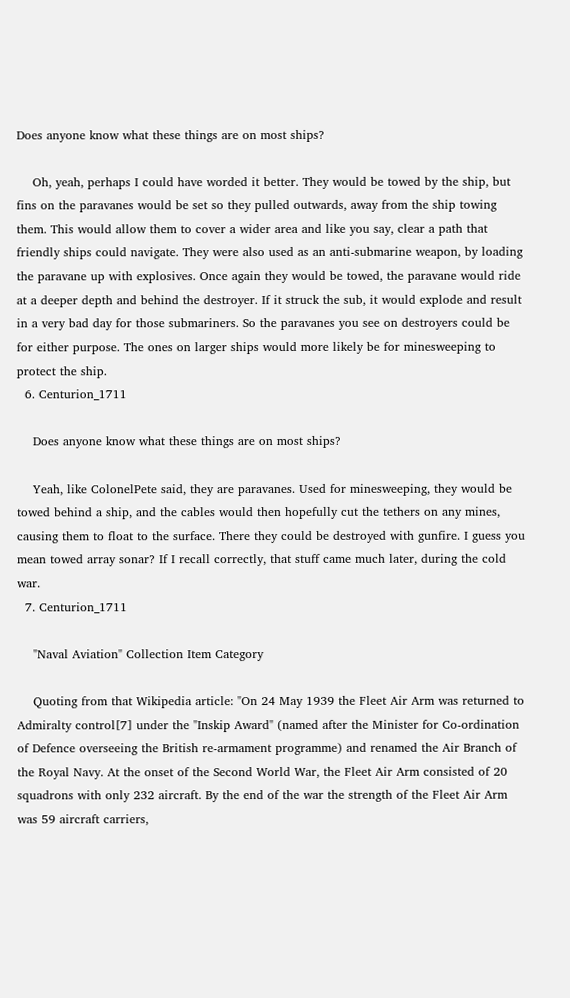Does anyone know what these things are on most ships?

    Oh, yeah, perhaps I could have worded it better. They would be towed by the ship, but fins on the paravanes would be set so they pulled outwards, away from the ship towing them. This would allow them to cover a wider area and like you say, clear a path that friendly ships could navigate. They were also used as an anti-submarine weapon, by loading the paravane up with explosives. Once again they would be towed, the paravane would ride at a deeper depth and behind the destroyer. If it struck the sub, it would explode and result in a very bad day for those submariners. So the paravanes you see on destroyers could be for either purpose. The ones on larger ships would more likely be for minesweeping to protect the ship.
  6. Centurion_1711

    Does anyone know what these things are on most ships?

    Yeah, like ColonelPete said, they are paravanes. Used for minesweeping, they would be towed behind a ship, and the cables would then hopefully cut the tethers on any mines, causing them to float to the surface. There they could be destroyed with gunfire. I guess you mean towed array sonar? If I recall correctly, that stuff came much later, during the cold war.
  7. Centurion_1711

    "Naval Aviation" Collection Item Category

    Quoting from that Wikipedia article: "On 24 May 1939 the Fleet Air Arm was returned to Admiralty control[7] under the "Inskip Award" (named after the Minister for Co-ordination of Defence overseeing the British re-armament programme) and renamed the Air Branch of the Royal Navy. At the onset of the Second World War, the Fleet Air Arm consisted of 20 squadrons with only 232 aircraft. By the end of the war the strength of the Fleet Air Arm was 59 aircraft carriers,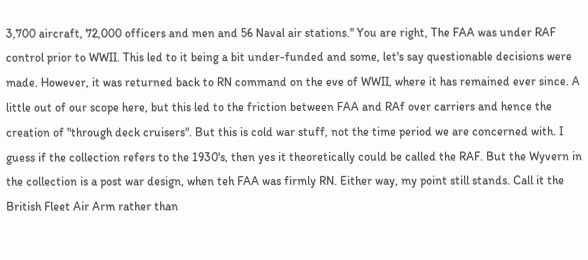3,700 aircraft, 72,000 officers and men and 56 Naval air stations." You are right, The FAA was under RAF control prior to WWII. This led to it being a bit under-funded and some, let's say questionable decisions were made. However, it was returned back to RN command on the eve of WWII, where it has remained ever since. A little out of our scope here, but this led to the friction between FAA and RAf over carriers and hence the creation of "through deck cruisers". But this is cold war stuff, not the time period we are concerned with. I guess if the collection refers to the 1930's, then yes it theoretically could be called the RAF. But the Wyvern in the collection is a post war design, when teh FAA was firmly RN. Either way, my point still stands. Call it the British Fleet Air Arm rather than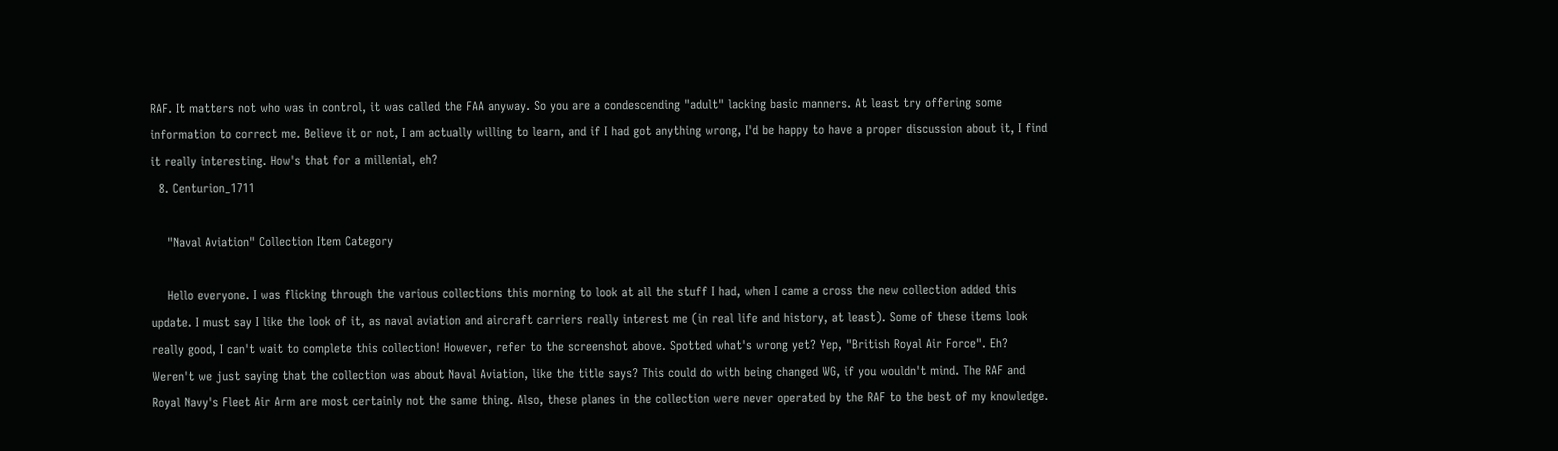RAF. It matters not who was in control, it was called the FAA anyway. So you are a condescending "adult" lacking basic manners. At least try offering some information to correct me. Believe it or not, I am actually willing to learn, and if I had got anything wrong, I'd be happy to have a proper discussion about it, I find it really interesting. How's that for a millenial, eh?
  8. Centurion_1711

    "Naval Aviation" Collection Item Category

    Hello everyone. I was flicking through the various collections this morning to look at all the stuff I had, when I came a cross the new collection added this update. I must say I like the look of it, as naval aviation and aircraft carriers really interest me (in real life and history, at least). Some of these items look really good, I can't wait to complete this collection! However, refer to the screenshot above. Spotted what's wrong yet? Yep, "British Royal Air Force". Eh? Weren't we just saying that the collection was about Naval Aviation, like the title says? This could do with being changed WG, if you wouldn't mind. The RAF and Royal Navy's Fleet Air Arm are most certainly not the same thing. Also, these planes in the collection were never operated by the RAF to the best of my knowledge.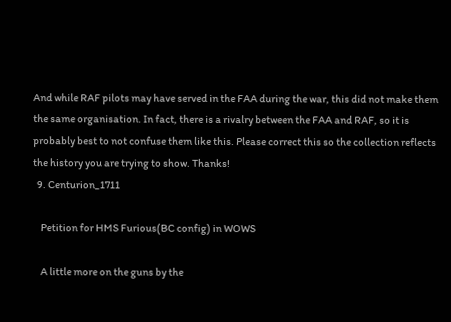And while RAF pilots may have served in the FAA during the war, this did not make them the same organisation. In fact, there is a rivalry between the FAA and RAF, so it is probably best to not confuse them like this. Please correct this so the collection reflects the history you are trying to show. Thanks!
  9. Centurion_1711

    Petition for HMS Furious(BC config) in WOWS

    A little more on the guns by the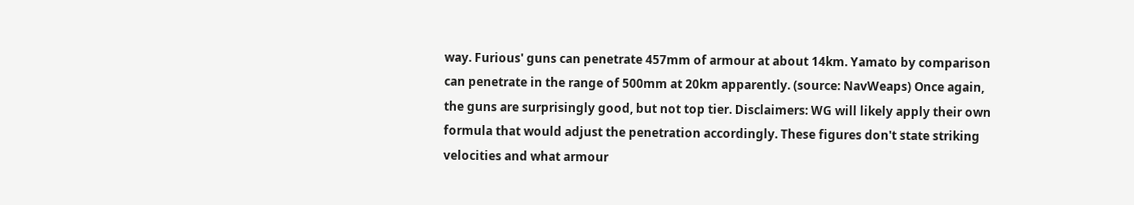way. Furious' guns can penetrate 457mm of armour at about 14km. Yamato by comparison can penetrate in the range of 500mm at 20km apparently. (source: NavWeaps) Once again, the guns are surprisingly good, but not top tier. Disclaimers: WG will likely apply their own formula that would adjust the penetration accordingly. These figures don't state striking velocities and what armour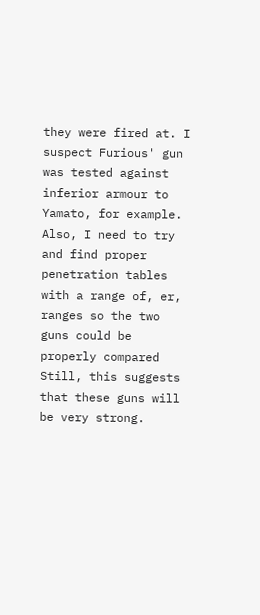they were fired at. I suspect Furious' gun was tested against inferior armour to Yamato, for example. Also, I need to try and find proper penetration tables with a range of, er, ranges so the two guns could be properly compared Still, this suggests that these guns will be very strong.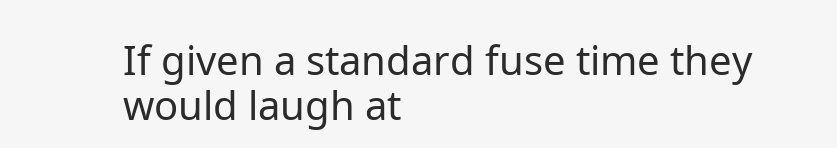If given a standard fuse time they would laugh at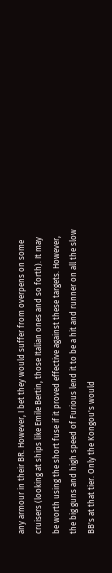any armour in their BR. However, I bet they would suffer from overpens on some cruisers (looking at ships like Emile Bertin, those Italian ones and so forth). It may be worth using the short fuse if it proved effective against these targets. However, the big guns and high speed of Furious lend it to be a hit and runner on all the slow BB's at that tier. Only the Kongou's would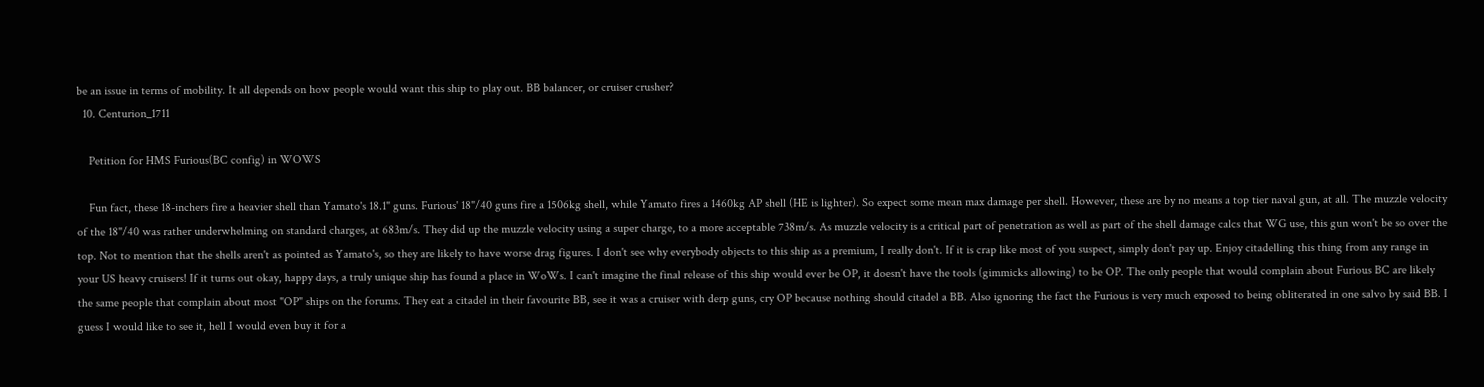be an issue in terms of mobility. It all depends on how people would want this ship to play out. BB balancer, or cruiser crusher?
  10. Centurion_1711

    Petition for HMS Furious(BC config) in WOWS

    Fun fact, these 18-inchers fire a heavier shell than Yamato's 18.1" guns. Furious' 18"/40 guns fire a 1506kg shell, while Yamato fires a 1460kg AP shell (HE is lighter). So expect some mean max damage per shell. However, these are by no means a top tier naval gun, at all. The muzzle velocity of the 18"/40 was rather underwhelming on standard charges, at 683m/s. They did up the muzzle velocity using a super charge, to a more acceptable 738m/s. As muzzle velocity is a critical part of penetration as well as part of the shell damage calcs that WG use, this gun won't be so over the top. Not to mention that the shells aren't as pointed as Yamato's, so they are likely to have worse drag figures. I don't see why everybody objects to this ship as a premium, I really don't. If it is crap like most of you suspect, simply don't pay up. Enjoy citadelling this thing from any range in your US heavy cruisers! If it turns out okay, happy days, a truly unique ship has found a place in WoWs. I can't imagine the final release of this ship would ever be OP, it doesn't have the tools (gimmicks allowing) to be OP. The only people that would complain about Furious BC are likely the same people that complain about most "OP" ships on the forums. They eat a citadel in their favourite BB, see it was a cruiser with derp guns, cry OP because nothing should citadel a BB. Also ignoring the fact the Furious is very much exposed to being obliterated in one salvo by said BB. I guess I would like to see it, hell I would even buy it for a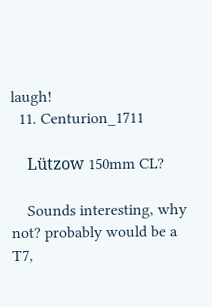laugh!
  11. Centurion_1711

    Lützow 150mm CL?

    Sounds interesting, why not? probably would be a T7,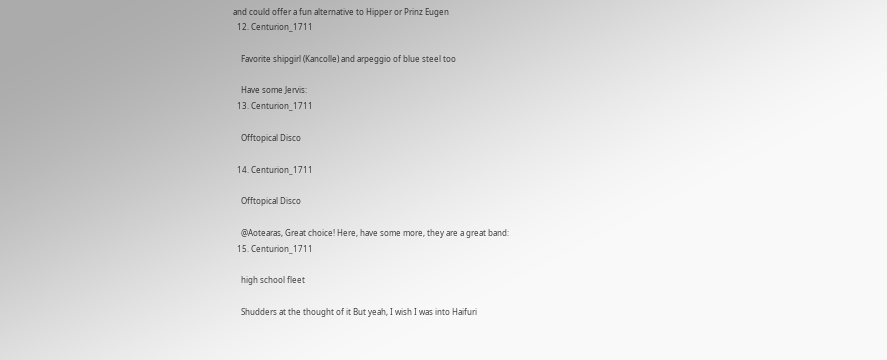and could offer a fun alternative to Hipper or Prinz Eugen
  12. Centurion_1711

    Favorite shipgirl (Kancolle) and arpeggio of blue steel too

    Have some Jervis:
  13. Centurion_1711

    Offtopical Disco

  14. Centurion_1711

    Offtopical Disco

    @Aotearas, Great choice! Here, have some more, they are a great band:
  15. Centurion_1711

    high school fleet

    Shudders at the thought of it But yeah, I wish I was into Haifuri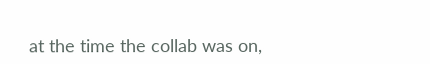at the time the collab was on,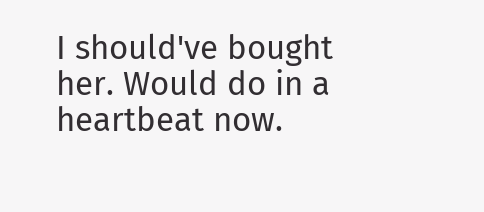I should've bought her. Would do in a heartbeat now.